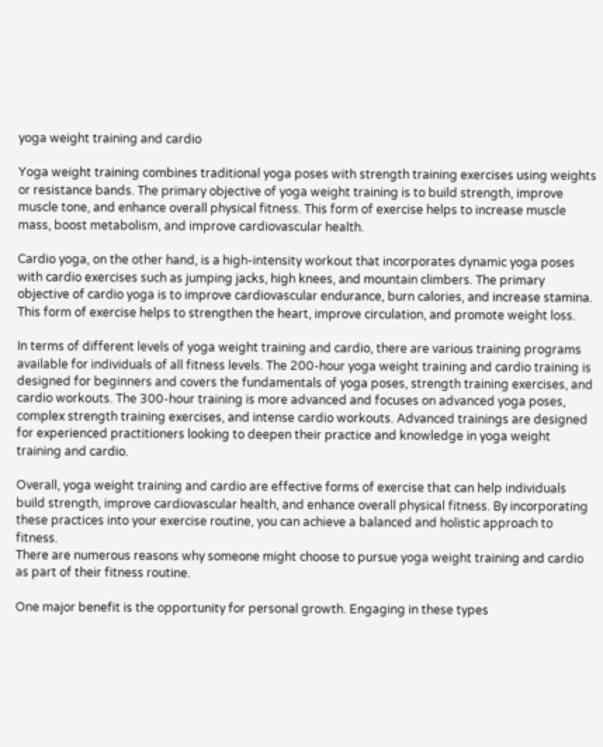yoga weight training and cardio

Yoga weight training combines traditional yoga poses with strength training exercises using weights or resistance bands. The primary objective of yoga weight training is to build strength, improve muscle tone, and enhance overall physical fitness. This form of exercise helps to increase muscle mass, boost metabolism, and improve cardiovascular health.

Cardio yoga, on the other hand, is a high-intensity workout that incorporates dynamic yoga poses with cardio exercises such as jumping jacks, high knees, and mountain climbers. The primary objective of cardio yoga is to improve cardiovascular endurance, burn calories, and increase stamina. This form of exercise helps to strengthen the heart, improve circulation, and promote weight loss.

In terms of different levels of yoga weight training and cardio, there are various training programs available for individuals of all fitness levels. The 200-hour yoga weight training and cardio training is designed for beginners and covers the fundamentals of yoga poses, strength training exercises, and cardio workouts. The 300-hour training is more advanced and focuses on advanced yoga poses, complex strength training exercises, and intense cardio workouts. Advanced trainings are designed for experienced practitioners looking to deepen their practice and knowledge in yoga weight training and cardio.

Overall, yoga weight training and cardio are effective forms of exercise that can help individuals build strength, improve cardiovascular health, and enhance overall physical fitness. By incorporating these practices into your exercise routine, you can achieve a balanced and holistic approach to fitness.
There are numerous reasons why someone might choose to pursue yoga weight training and cardio as part of their fitness routine.

One major benefit is the opportunity for personal growth. Engaging in these types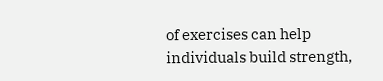of exercises can help individuals build strength,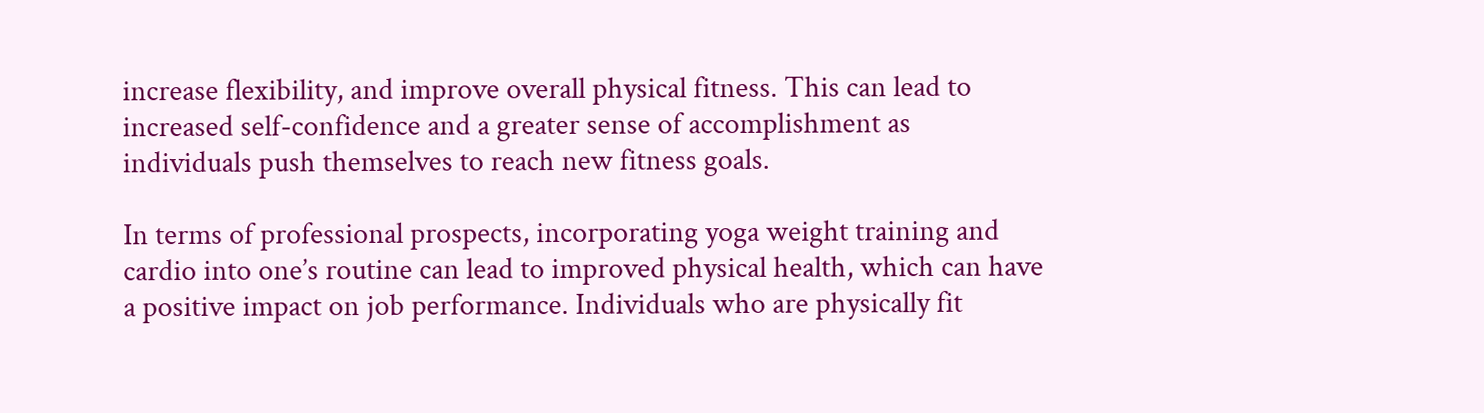increase flexibility, and improve overall physical fitness. This can lead to increased self-confidence and a greater sense of accomplishment as individuals push themselves to reach new fitness goals.

In terms of professional prospects, incorporating yoga weight training and cardio into one’s routine can lead to improved physical health, which can have a positive impact on job performance. Individuals who are physically fit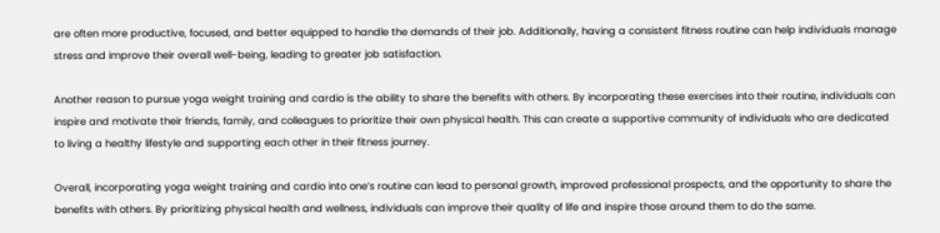are often more productive, focused, and better equipped to handle the demands of their job. Additionally, having a consistent fitness routine can help individuals manage stress and improve their overall well-being, leading to greater job satisfaction.

Another reason to pursue yoga weight training and cardio is the ability to share the benefits with others. By incorporating these exercises into their routine, individuals can inspire and motivate their friends, family, and colleagues to prioritize their own physical health. This can create a supportive community of individuals who are dedicated to living a healthy lifestyle and supporting each other in their fitness journey.

Overall, incorporating yoga weight training and cardio into one’s routine can lead to personal growth, improved professional prospects, and the opportunity to share the benefits with others. By prioritizing physical health and wellness, individuals can improve their quality of life and inspire those around them to do the same.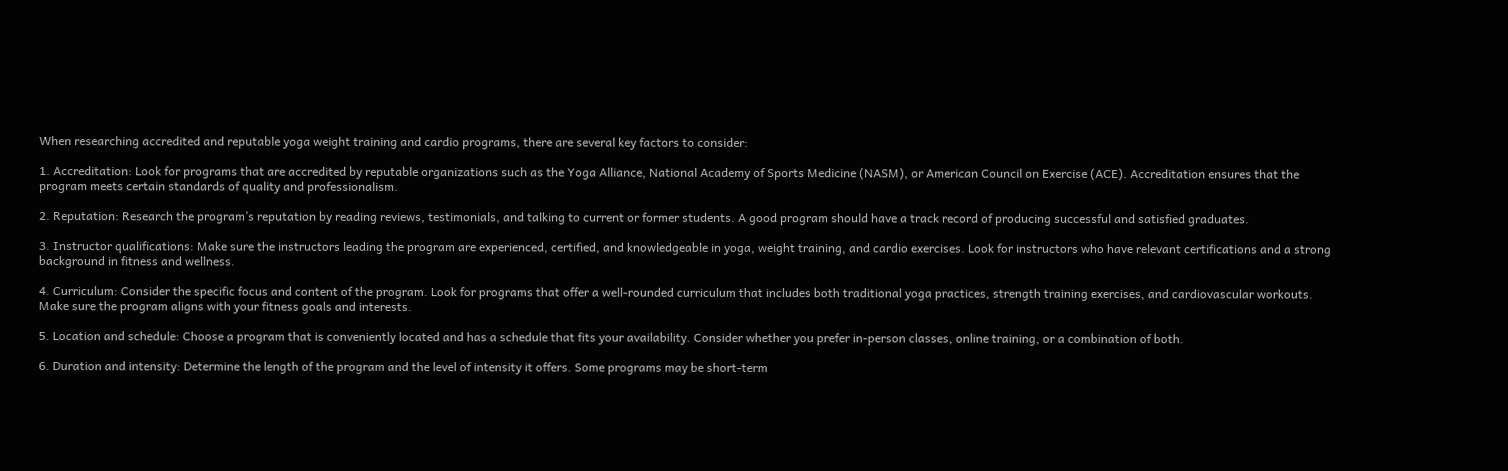When researching accredited and reputable yoga weight training and cardio programs, there are several key factors to consider:

1. Accreditation: Look for programs that are accredited by reputable organizations such as the Yoga Alliance, National Academy of Sports Medicine (NASM), or American Council on Exercise (ACE). Accreditation ensures that the program meets certain standards of quality and professionalism.

2. Reputation: Research the program’s reputation by reading reviews, testimonials, and talking to current or former students. A good program should have a track record of producing successful and satisfied graduates.

3. Instructor qualifications: Make sure the instructors leading the program are experienced, certified, and knowledgeable in yoga, weight training, and cardio exercises. Look for instructors who have relevant certifications and a strong background in fitness and wellness.

4. Curriculum: Consider the specific focus and content of the program. Look for programs that offer a well-rounded curriculum that includes both traditional yoga practices, strength training exercises, and cardiovascular workouts. Make sure the program aligns with your fitness goals and interests.

5. Location and schedule: Choose a program that is conveniently located and has a schedule that fits your availability. Consider whether you prefer in-person classes, online training, or a combination of both.

6. Duration and intensity: Determine the length of the program and the level of intensity it offers. Some programs may be short-term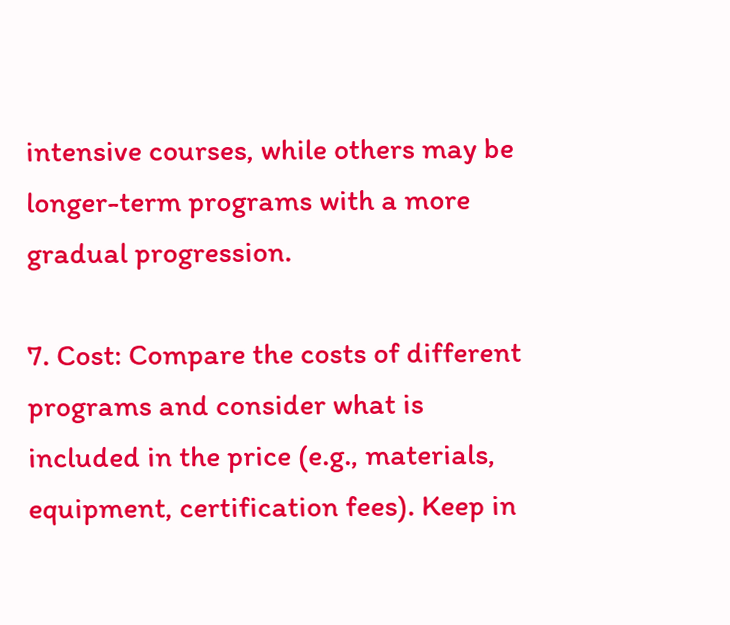intensive courses, while others may be longer-term programs with a more gradual progression.

7. Cost: Compare the costs of different programs and consider what is included in the price (e.g., materials, equipment, certification fees). Keep in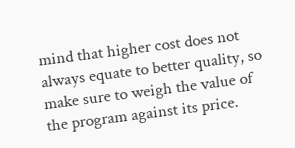mind that higher cost does not always equate to better quality, so make sure to weigh the value of the program against its price.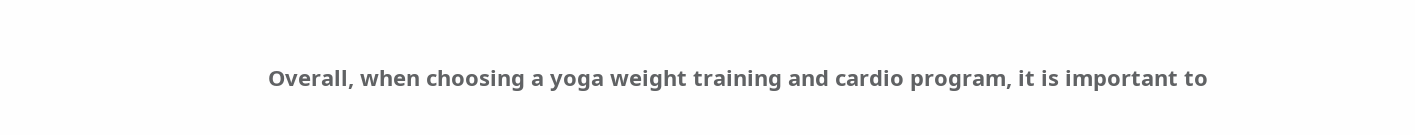Overall, when choosing a yoga weight training and cardio program, it is important to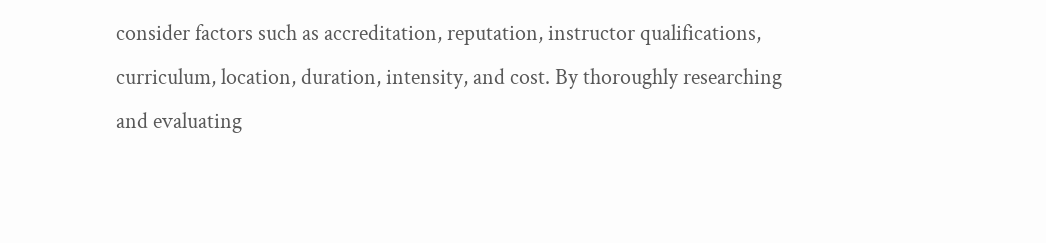consider factors such as accreditation, reputation, instructor qualifications, curriculum, location, duration, intensity, and cost. By thoroughly researching and evaluating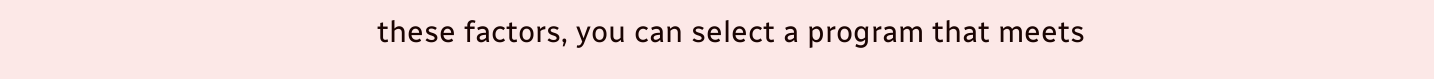these factors, you can select a program that meets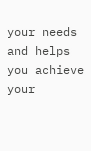your needs and helps you achieve your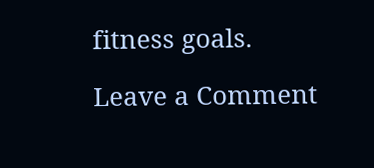fitness goals.

Leave a Comment